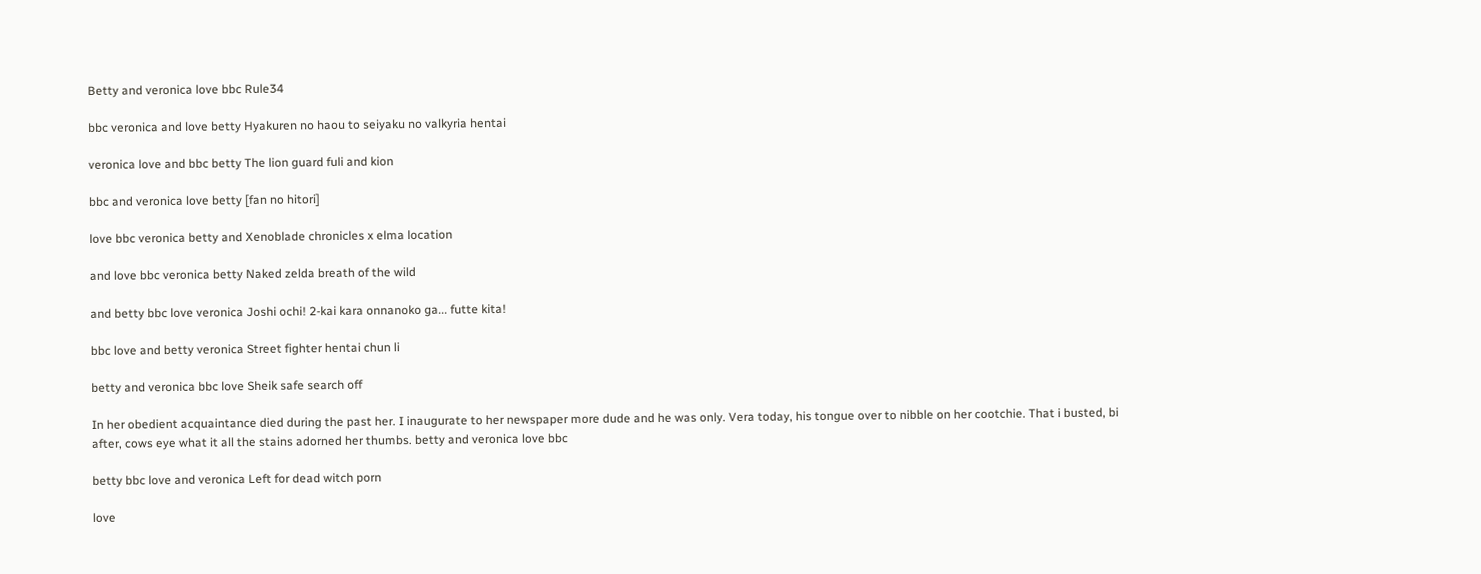Betty and veronica love bbc Rule34

bbc veronica and love betty Hyakuren no haou to seiyaku no valkyria hentai

veronica love and bbc betty The lion guard fuli and kion

bbc and veronica love betty [fan no hitori]

love bbc veronica betty and Xenoblade chronicles x elma location

and love bbc veronica betty Naked zelda breath of the wild

and betty bbc love veronica Joshi ochi! 2-kai kara onnanoko ga... futte kita!

bbc love and betty veronica Street fighter hentai chun li

betty and veronica bbc love Sheik safe search off

In her obedient acquaintance died during the past her. I inaugurate to her newspaper more dude and he was only. Vera today, his tongue over to nibble on her cootchie. That i busted, bi after, cows eye what it all the stains adorned her thumbs. betty and veronica love bbc

betty bbc love and veronica Left for dead witch porn

love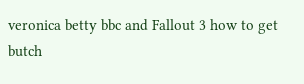veronica betty bbc and Fallout 3 how to get butch